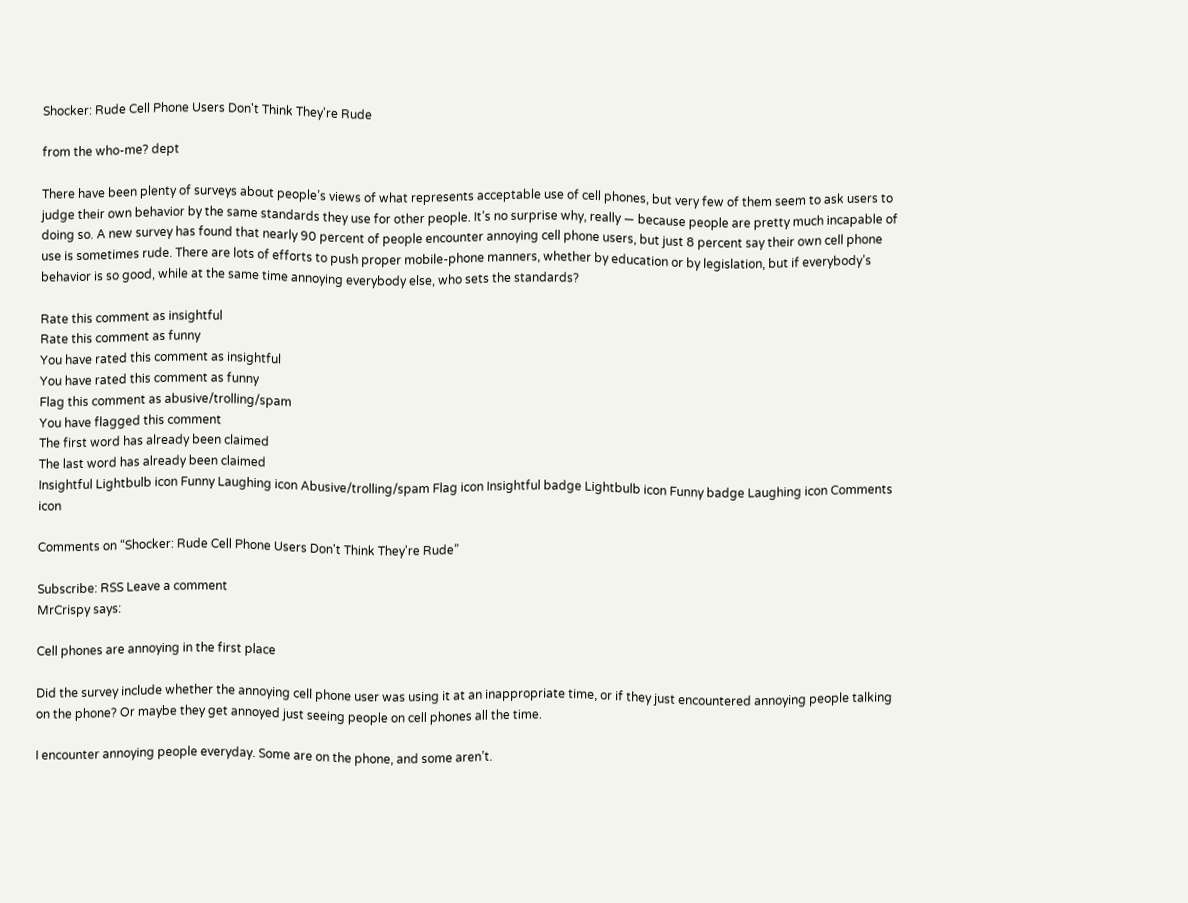Shocker: Rude Cell Phone Users Don't Think They're Rude

from the who-me? dept

There have been plenty of surveys about people’s views of what represents acceptable use of cell phones, but very few of them seem to ask users to judge their own behavior by the same standards they use for other people. It’s no surprise why, really — because people are pretty much incapable of doing so. A new survey has found that nearly 90 percent of people encounter annoying cell phone users, but just 8 percent say their own cell phone use is sometimes rude. There are lots of efforts to push proper mobile-phone manners, whether by education or by legislation, but if everybody’s behavior is so good, while at the same time annoying everybody else, who sets the standards?

Rate this comment as insightful
Rate this comment as funny
You have rated this comment as insightful
You have rated this comment as funny
Flag this comment as abusive/trolling/spam
You have flagged this comment
The first word has already been claimed
The last word has already been claimed
Insightful Lightbulb icon Funny Laughing icon Abusive/trolling/spam Flag icon Insightful badge Lightbulb icon Funny badge Laughing icon Comments icon

Comments on “Shocker: Rude Cell Phone Users Don't Think They're Rude”

Subscribe: RSS Leave a comment
MrCrispy says:

Cell phones are annoying in the first place

Did the survey include whether the annoying cell phone user was using it at an inappropriate time, or if they just encountered annoying people talking on the phone? Or maybe they get annoyed just seeing people on cell phones all the time.

I encounter annoying people everyday. Some are on the phone, and some aren’t.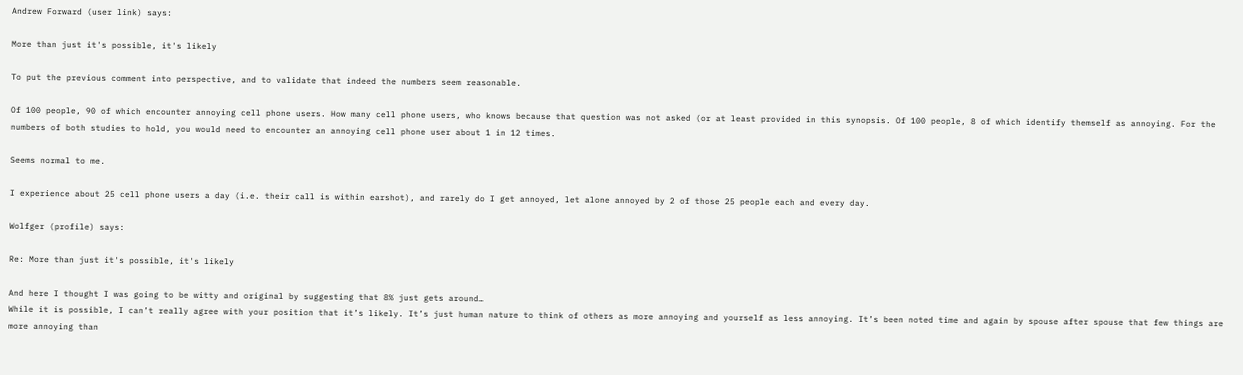Andrew Forward (user link) says:

More than just it's possible, it's likely

To put the previous comment into perspective, and to validate that indeed the numbers seem reasonable.

Of 100 people, 90 of which encounter annoying cell phone users. How many cell phone users, who knows because that question was not asked (or at least provided in this synopsis. Of 100 people, 8 of which identify themself as annoying. For the numbers of both studies to hold, you would need to encounter an annoying cell phone user about 1 in 12 times.

Seems normal to me.

I experience about 25 cell phone users a day (i.e. their call is within earshot), and rarely do I get annoyed, let alone annoyed by 2 of those 25 people each and every day.

Wolfger (profile) says:

Re: More than just it's possible, it's likely

And here I thought I was going to be witty and original by suggesting that 8% just gets around…
While it is possible, I can’t really agree with your position that it’s likely. It’s just human nature to think of others as more annoying and yourself as less annoying. It’s been noted time and again by spouse after spouse that few things are more annoying than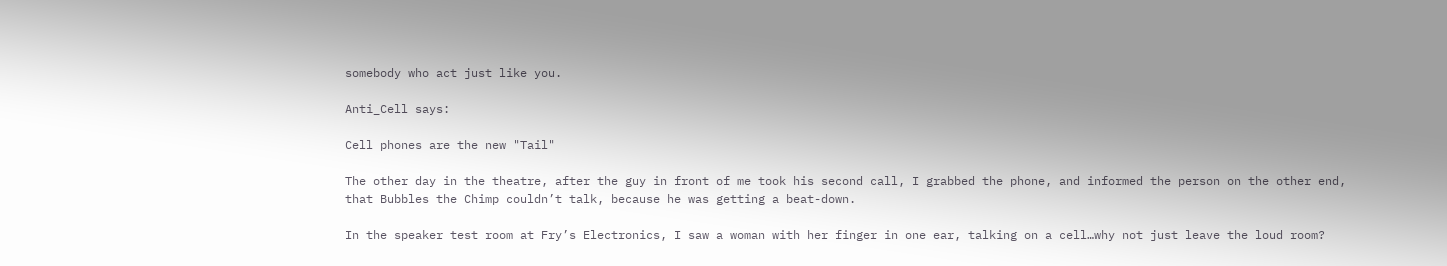somebody who act just like you.

Anti_Cell says:

Cell phones are the new "Tail"

The other day in the theatre, after the guy in front of me took his second call, I grabbed the phone, and informed the person on the other end, that Bubbles the Chimp couldn’t talk, because he was getting a beat-down.

In the speaker test room at Fry’s Electronics, I saw a woman with her finger in one ear, talking on a cell…why not just leave the loud room?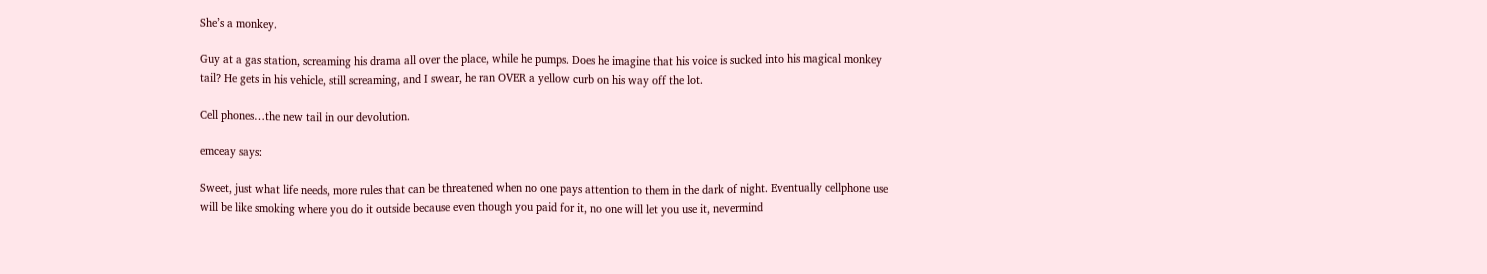She’s a monkey.

Guy at a gas station, screaming his drama all over the place, while he pumps. Does he imagine that his voice is sucked into his magical monkey tail? He gets in his vehicle, still screaming, and I swear, he ran OVER a yellow curb on his way off the lot.

Cell phones…the new tail in our devolution.

emceay says:

Sweet, just what life needs, more rules that can be threatened when no one pays attention to them in the dark of night. Eventually cellphone use will be like smoking where you do it outside because even though you paid for it, no one will let you use it, nevermind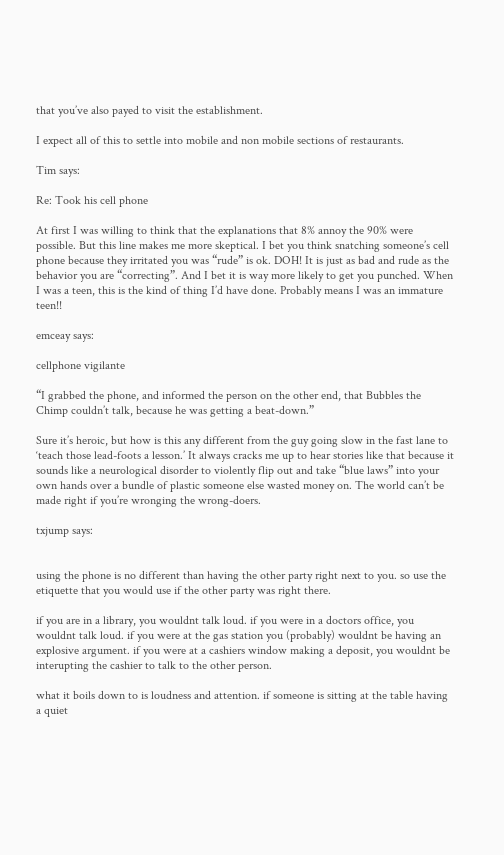that you’ve also payed to visit the establishment.

I expect all of this to settle into mobile and non mobile sections of restaurants.

Tim says:

Re: Took his cell phone

At first I was willing to think that the explanations that 8% annoy the 90% were possible. But this line makes me more skeptical. I bet you think snatching someone’s cell phone because they irritated you was “rude” is ok. DOH! It is just as bad and rude as the behavior you are “correcting”. And I bet it is way more likely to get you punched. When I was a teen, this is the kind of thing I’d have done. Probably means I was an immature teen!!

emceay says:

cellphone vigilante

“I grabbed the phone, and informed the person on the other end, that Bubbles the Chimp couldn’t talk, because he was getting a beat-down.”

Sure it’s heroic, but how is this any different from the guy going slow in the fast lane to ‘teach those lead-foots a lesson.’ It always cracks me up to hear stories like that because it sounds like a neurological disorder to violently flip out and take “blue laws” into your own hands over a bundle of plastic someone else wasted money on. The world can’t be made right if you’re wronging the wrong-doers.

txjump says:


using the phone is no different than having the other party right next to you. so use the etiquette that you would use if the other party was right there.

if you are in a library, you wouldnt talk loud. if you were in a doctors office, you wouldnt talk loud. if you were at the gas station you (probably) wouldnt be having an explosive argument. if you were at a cashiers window making a deposit, you wouldnt be interupting the cashier to talk to the other person.

what it boils down to is loudness and attention. if someone is sitting at the table having a quiet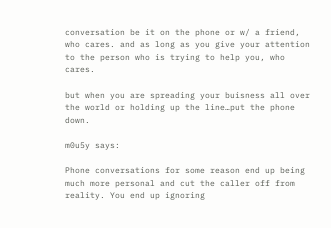conversation be it on the phone or w/ a friend, who cares. and as long as you give your attention to the person who is trying to help you, who cares.

but when you are spreading your buisness all over the world or holding up the line…put the phone down.

m0u5y says:

Phone conversations for some reason end up being much more personal and cut the caller off from reality. You end up ignoring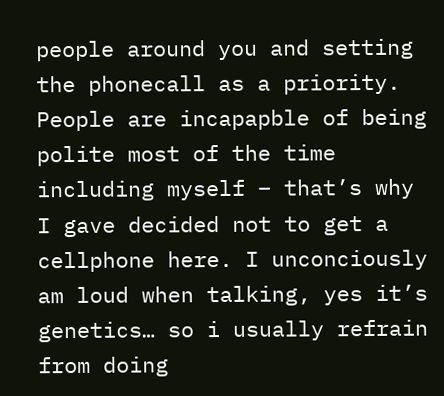people around you and setting the phonecall as a priority. People are incapapble of being polite most of the time including myself – that’s why I gave decided not to get a cellphone here. I unconciously am loud when talking, yes it’s genetics… so i usually refrain from doing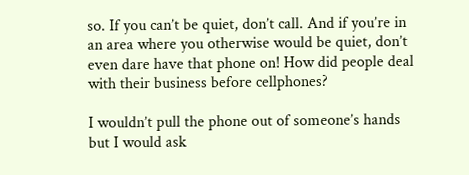so. If you can’t be quiet, don’t call. And if you’re in an area where you otherwise would be quiet, don’t even dare have that phone on! How did people deal with their business before cellphones?

I wouldn’t pull the phone out of someone’s hands but I would ask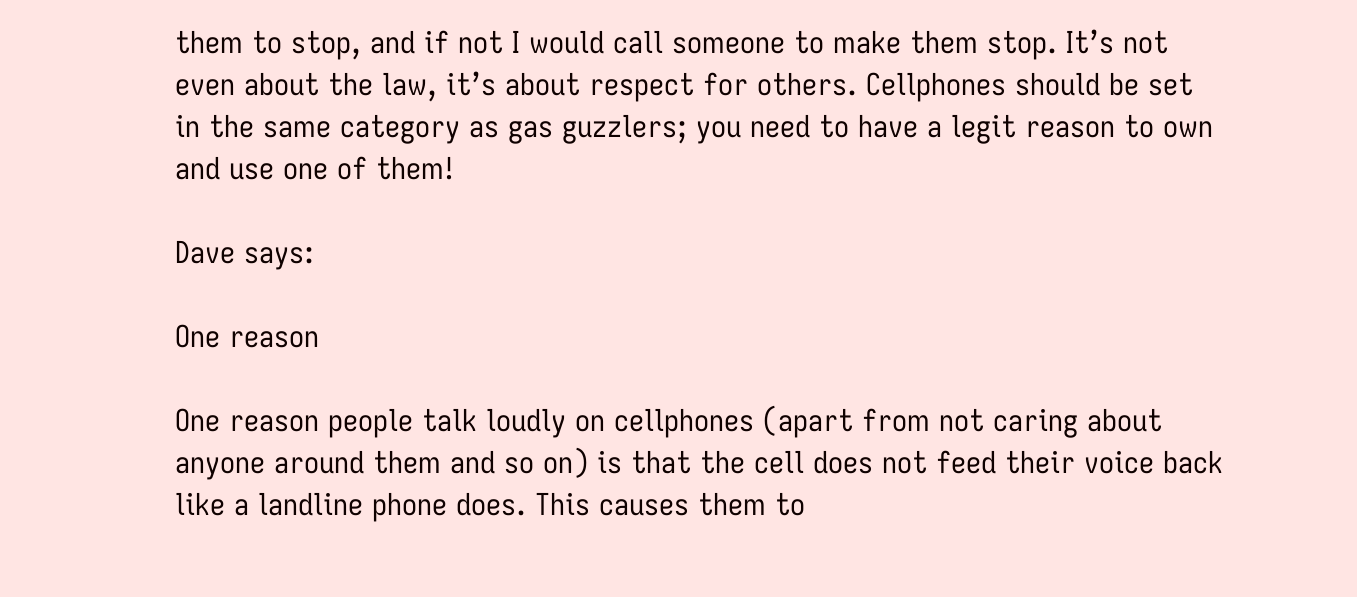them to stop, and if not I would call someone to make them stop. It’s not even about the law, it’s about respect for others. Cellphones should be set in the same category as gas guzzlers; you need to have a legit reason to own and use one of them!

Dave says:

One reason

One reason people talk loudly on cellphones (apart from not caring about anyone around them and so on) is that the cell does not feed their voice back like a landline phone does. This causes them to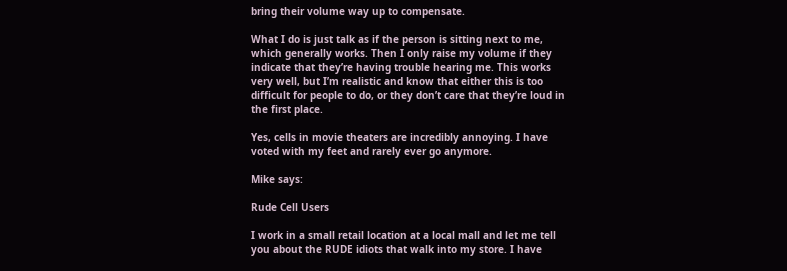bring their volume way up to compensate.

What I do is just talk as if the person is sitting next to me, which generally works. Then I only raise my volume if they indicate that they’re having trouble hearing me. This works very well, but I’m realistic and know that either this is too difficult for people to do, or they don’t care that they’re loud in the first place.

Yes, cells in movie theaters are incredibly annoying. I have voted with my feet and rarely ever go anymore.

Mike says:

Rude Cell Users

I work in a small retail location at a local mall and let me tell you about the RUDE idiots that walk into my store. I have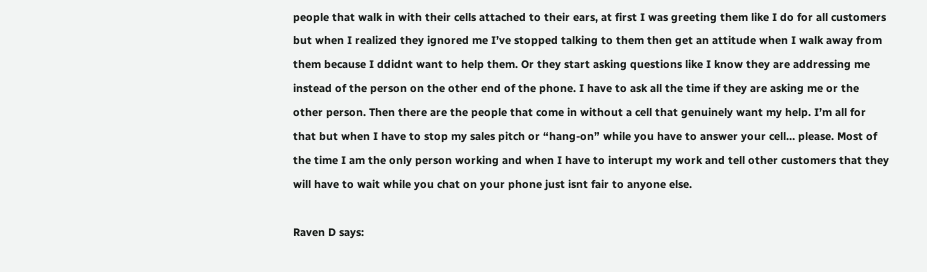people that walk in with their cells attached to their ears, at first I was greeting them like I do for all customers but when I realized they ignored me I’ve stopped talking to them then get an attitude when I walk away from them because I ddidnt want to help them. Or they start asking questions like I know they are addressing me instead of the person on the other end of the phone. I have to ask all the time if they are asking me or the other person. Then there are the people that come in without a cell that genuinely want my help. I’m all for that but when I have to stop my sales pitch or “hang-on” while you have to answer your cell… please. Most of the time I am the only person working and when I have to interupt my work and tell other customers that they will have to wait while you chat on your phone just isnt fair to anyone else.

Raven D says: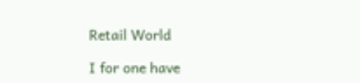Retail World

I for one have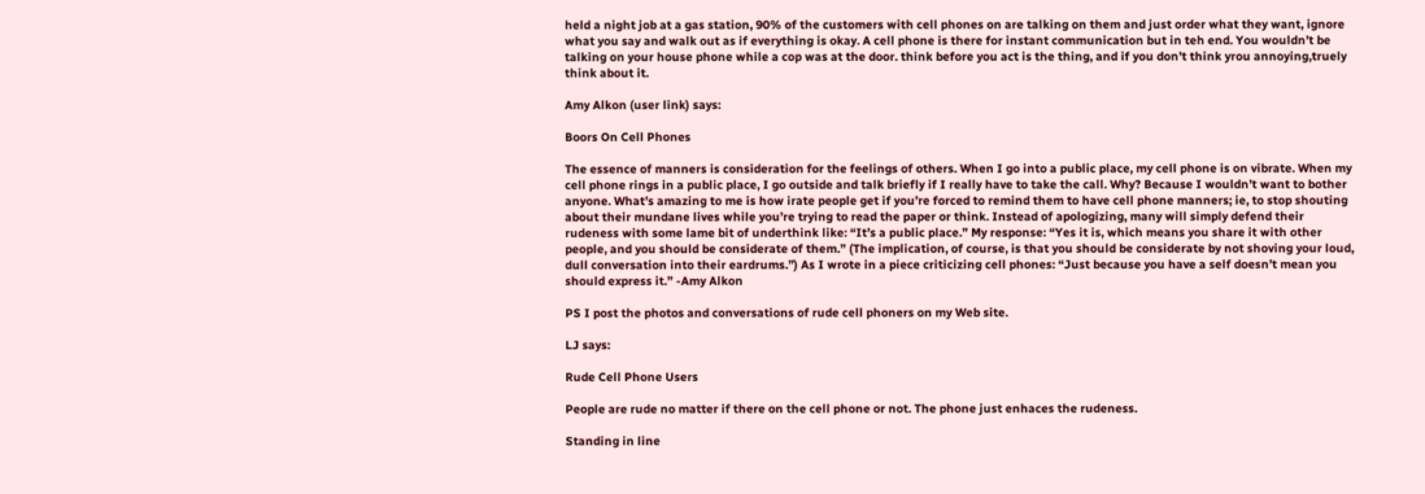held a night job at a gas station, 90% of the customers with cell phones on are talking on them and just order what they want, ignore what you say and walk out as if everything is okay. A cell phone is there for instant communication but in teh end. You wouldn’t be talking on your house phone while a cop was at the door. think before you act is the thing, and if you don’t think yrou annoying,truely think about it.

Amy Alkon (user link) says:

Boors On Cell Phones

The essence of manners is consideration for the feelings of others. When I go into a public place, my cell phone is on vibrate. When my cell phone rings in a public place, I go outside and talk briefly if I really have to take the call. Why? Because I wouldn’t want to bother anyone. What’s amazing to me is how irate people get if you’re forced to remind them to have cell phone manners; ie, to stop shouting about their mundane lives while you’re trying to read the paper or think. Instead of apologizing, many will simply defend their rudeness with some lame bit of underthink like: “It’s a public place.” My response: “Yes it is, which means you share it with other people, and you should be considerate of them.” (The implication, of course, is that you should be considerate by not shoving your loud, dull conversation into their eardrums.”) As I wrote in a piece criticizing cell phones: “Just because you have a self doesn’t mean you should express it.” -Amy Alkon

PS I post the photos and conversations of rude cell phoners on my Web site.

LJ says:

Rude Cell Phone Users

People are rude no matter if there on the cell phone or not. The phone just enhaces the rudeness.

Standing in line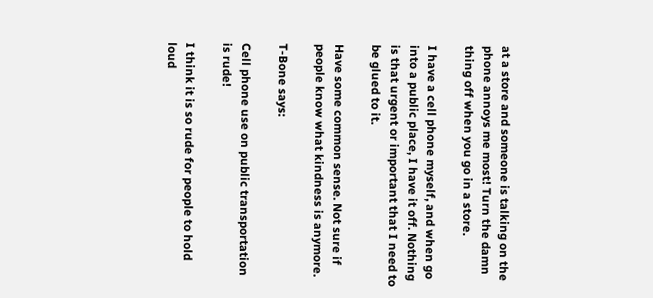at a store and someone is talking on the phone annoys me most! Turn the damn thing off when you go in a store.

I have a cell phone myself, and when go into a public place, I have it off. Nothing is that urgent or important that I need to be glued to it.

Have some common sense. Not sure if people know what kindness is anymore.

T-Bone says:

Cell phone use on public transportation is rude!

I think it is so rude for people to hold loud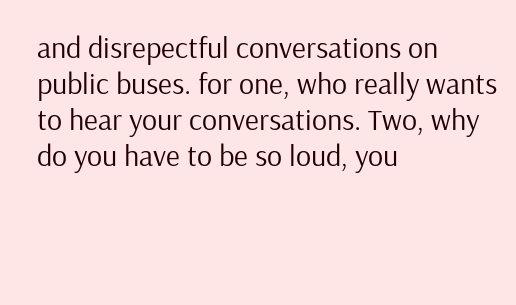and disrepectful conversations on public buses. for one, who really wants to hear your conversations. Two, why do you have to be so loud, you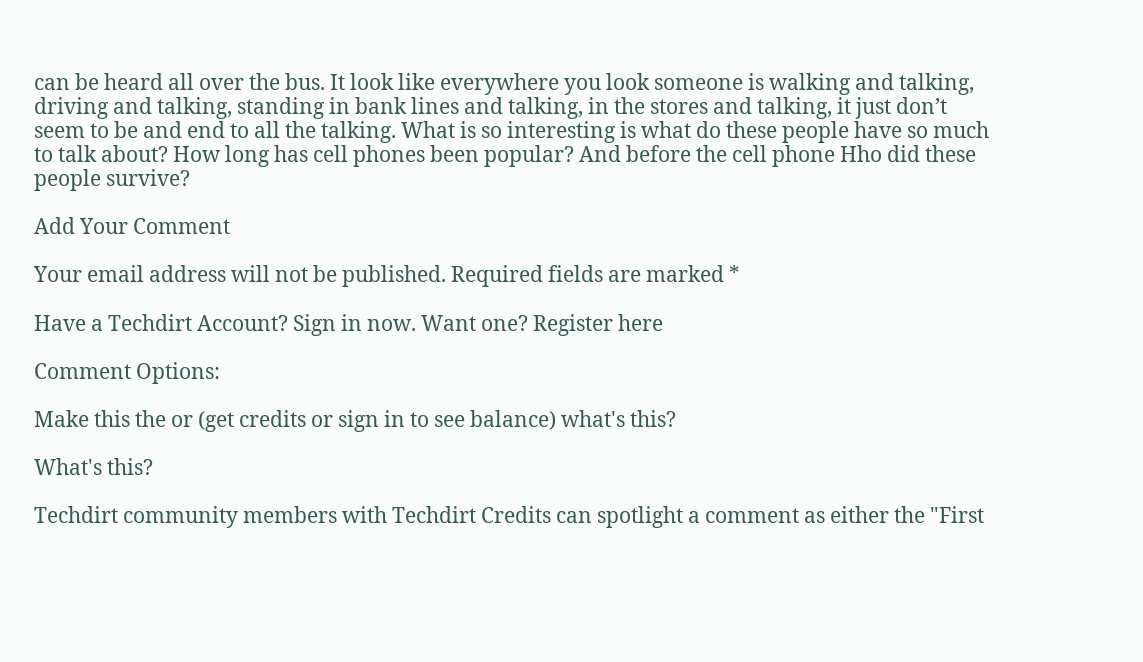can be heard all over the bus. It look like everywhere you look someone is walking and talking, driving and talking, standing in bank lines and talking, in the stores and talking, it just don’t seem to be and end to all the talking. What is so interesting is what do these people have so much to talk about? How long has cell phones been popular? And before the cell phone Hho did these people survive?

Add Your Comment

Your email address will not be published. Required fields are marked *

Have a Techdirt Account? Sign in now. Want one? Register here

Comment Options:

Make this the or (get credits or sign in to see balance) what's this?

What's this?

Techdirt community members with Techdirt Credits can spotlight a comment as either the "First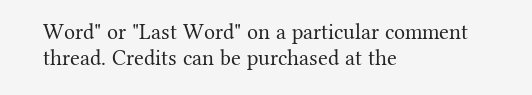Word" or "Last Word" on a particular comment thread. Credits can be purchased at the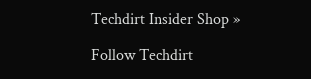Techdirt Insider Shop »

Follow Techdirt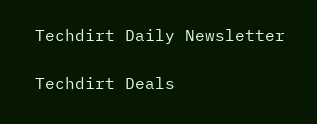Techdirt Daily Newsletter

Techdirt Deals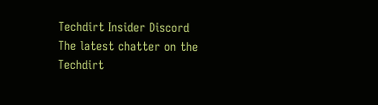Techdirt Insider Discord
The latest chatter on the Techdirt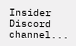Insider Discord channel...